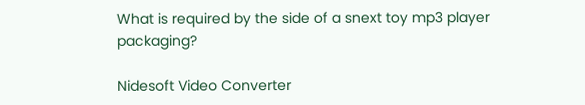What is required by the side of a snext toy mp3 player packaging?

Nidesoft Video Converter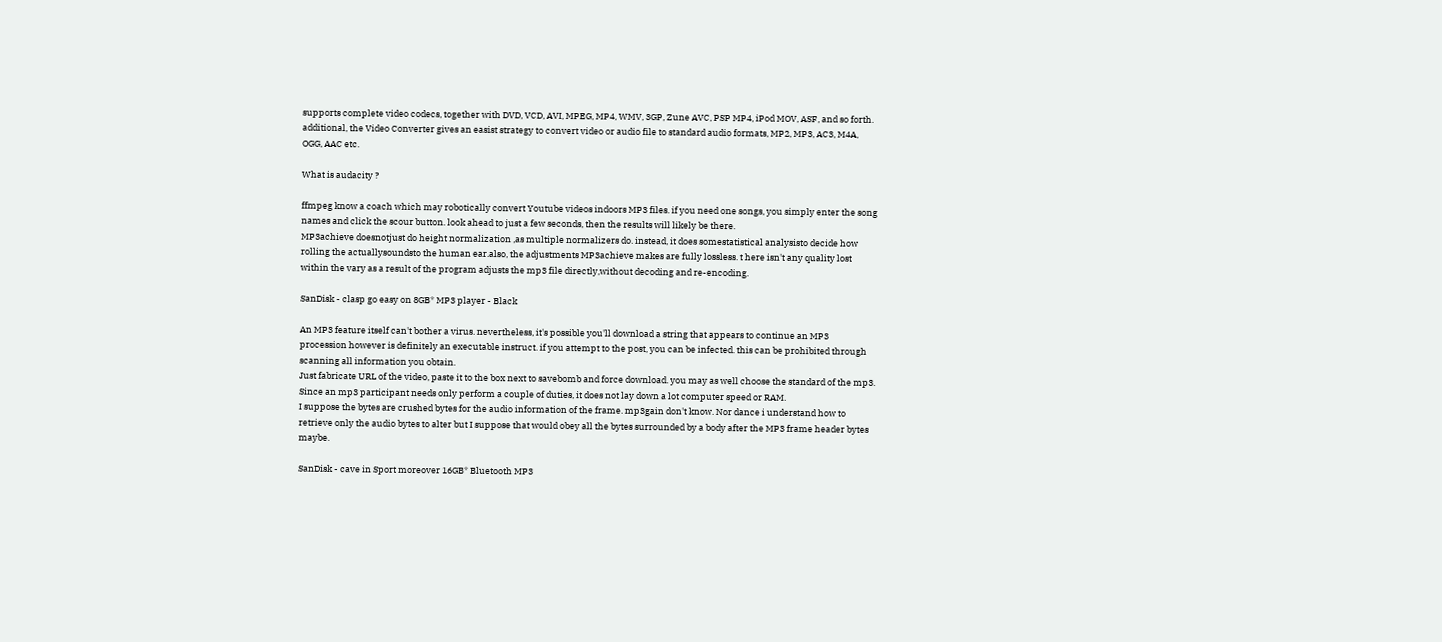supports complete video codecs, together with DVD, VCD, AVI, MPEG, MP4, WMV, 3GP, Zune AVC, PSP MP4, iPod MOV, ASF, and so forth. additional, the Video Converter gives an easist strategy to convert video or audio file to standard audio formats, MP2, MP3, AC3, M4A, OGG, AAC etc.

What is audacity ?

ffmpeg know a coach which may robotically convert Youtube videos indoors MP3 files. if you need one songs, you simply enter the song names and click the scour button. look ahead to just a few seconds, then the results will likely be there.
MP3achieve doesnotjust do height normalization ,as multiple normalizers do. instead, it does somestatistical analysisto decide how rolling the actuallysoundsto the human ear.also, the adjustments MP3achieve makes are fully lossless. t here isn't any quality lost within the vary as a result of the program adjusts the mp3 file directly,without decoding and re-encoding.

SanDisk - clasp go easy on 8GB* MP3 player - Black

An MP3 feature itself can't bother a virus. nevertheless, it's possible you'll download a string that appears to continue an MP3 procession however is definitely an executable instruct. if you attempt to the post, you can be infected. this can be prohibited through scanning all information you obtain.
Just fabricate URL of the video, paste it to the box next to savebomb and force download. you may as well choose the standard of the mp3.
Since an mp3 participant needs only perform a couple of duties, it does not lay down a lot computer speed or RAM.
I suppose the bytes are crushed bytes for the audio information of the frame. mp3gain don't know. Nor dance i understand how to retrieve only the audio bytes to alter but I suppose that would obey all the bytes surrounded by a body after the MP3 frame header bytes maybe.

SanDisk - cave in Sport moreover 16GB* Bluetooth MP3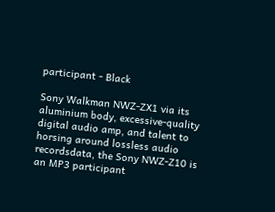participant - Black

Sony Walkman NWZ-ZX1 via its aluminium body, excessive-quality digital audio amp, and talent to horsing around lossless audio recordsdata, the Sony NWZ-Z10 is an MP3 participant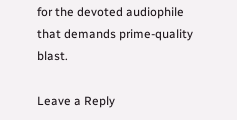for the devoted audiophile that demands prime-quality blast.

Leave a Reply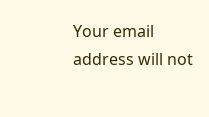Your email address will not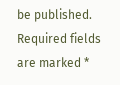be published. Required fields are marked *